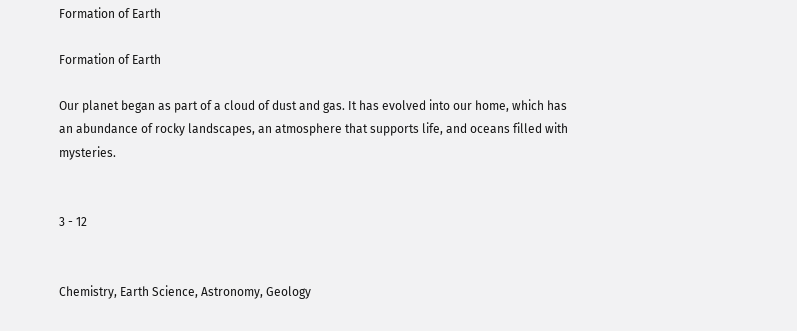Formation of Earth

Formation of Earth

Our planet began as part of a cloud of dust and gas. It has evolved into our home, which has an abundance of rocky landscapes, an atmosphere that supports life, and oceans filled with mysteries.


3 - 12


Chemistry, Earth Science, Astronomy, Geology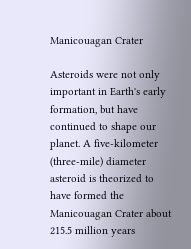Manicouagan Crater

Asteroids were not only important in Earth's early formation, but have continued to shape our planet. A five-kilometer (three-mile) diameter asteroid is theorized to have formed the Manicouagan Crater about 215.5 million years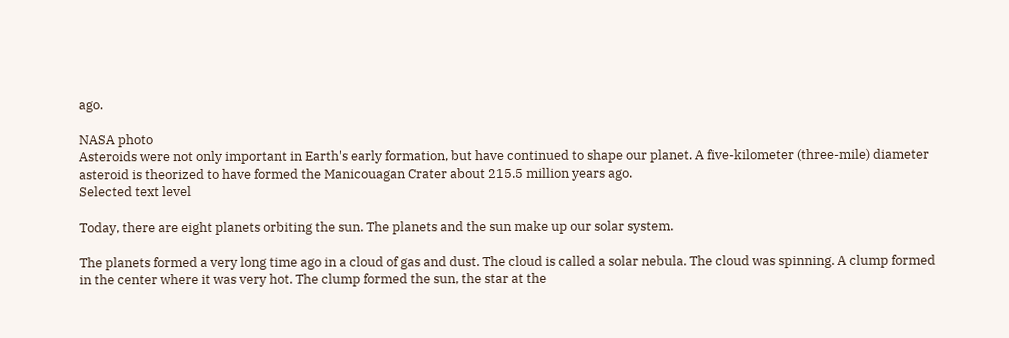ago.

NASA photo
Asteroids were not only important in Earth's early formation, but have continued to shape our planet. A five-kilometer (three-mile) diameter asteroid is theorized to have formed the Manicouagan Crater about 215.5 million years ago.
Selected text level

Today, there are eight planets orbiting the sun. The planets and the sun make up our solar system.

The planets formed a very long time ago in a cloud of gas and dust. The cloud is called a solar nebula. The cloud was spinning. A clump formed in the center where it was very hot. The clump formed the sun, the star at the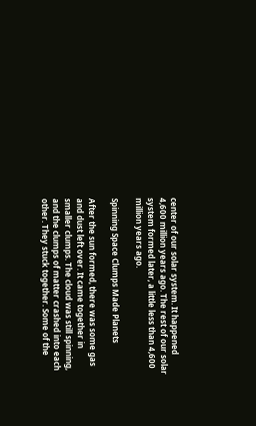center of our solar system. It happened 4,600 million years ago. The rest of our solar system formed later, a little less than 4,600 million years ago.

Spinning Space Clumps Made Planets

After the sun formed, there was some gas and dust left over. It came together in smaller clumps. The cloud was still spinning, and the clumps of matter crashed into each other. They stuck together. Some of the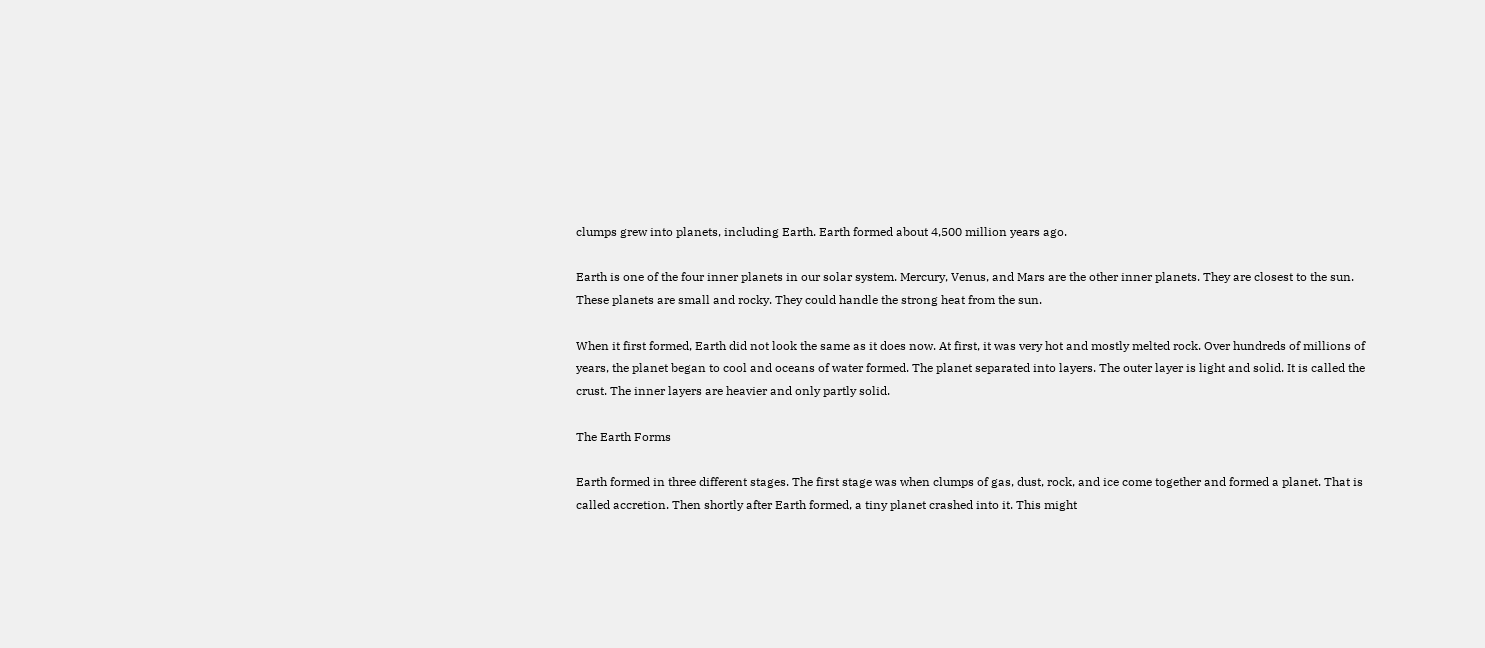clumps grew into planets, including Earth. Earth formed about 4,500 million years ago.

Earth is one of the four inner planets in our solar system. Mercury, Venus, and Mars are the other inner planets. They are closest to the sun. These planets are small and rocky. They could handle the strong heat from the sun.

When it first formed, Earth did not look the same as it does now. At first, it was very hot and mostly melted rock. Over hundreds of millions of years, the planet began to cool and oceans of water formed. The planet separated into layers. The outer layer is light and solid. It is called the crust. The inner layers are heavier and only partly solid.

The Earth Forms

Earth formed in three different stages. The first stage was when clumps of gas, dust, rock, and ice come together and formed a planet. That is called accretion. Then shortly after Earth formed, a tiny planet crashed into it. This might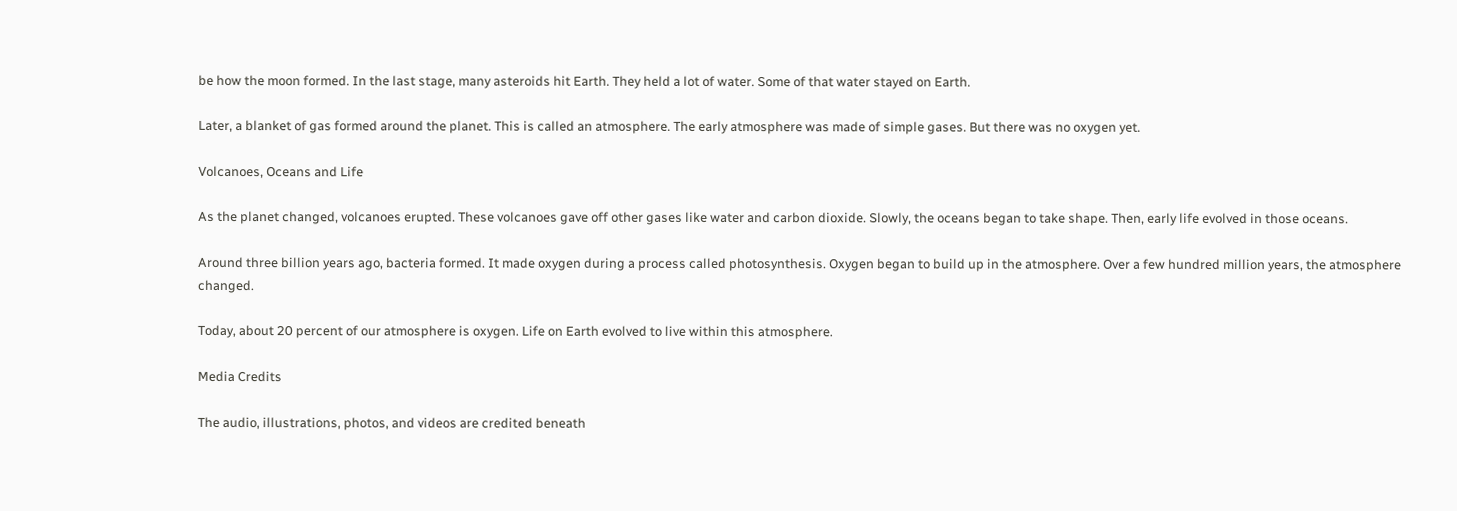be how the moon formed. In the last stage, many asteroids hit Earth. They held a lot of water. Some of that water stayed on Earth.

Later, a blanket of gas formed around the planet. This is called an atmosphere. The early atmosphere was made of simple gases. But there was no oxygen yet.

Volcanoes, Oceans and Life

As the planet changed, volcanoes erupted. These volcanoes gave off other gases like water and carbon dioxide. Slowly, the oceans began to take shape. Then, early life evolved in those oceans.

Around three billion years ago, bacteria formed. It made oxygen during a process called photosynthesis. Oxygen began to build up in the atmosphere. Over a few hundred million years, the atmosphere changed.

Today, about 20 percent of our atmosphere is oxygen. Life on Earth evolved to live within this atmosphere.

Media Credits

The audio, illustrations, photos, and videos are credited beneath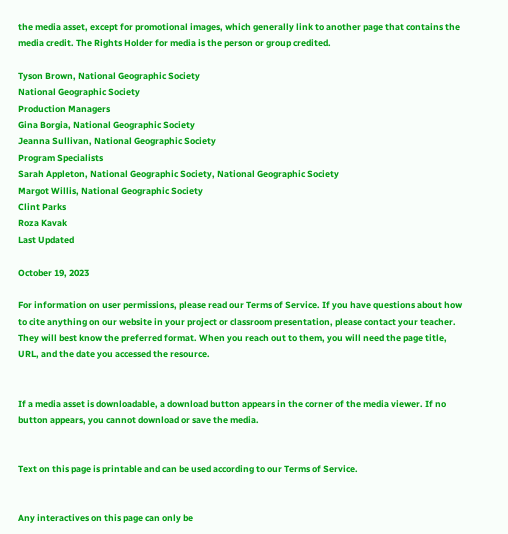the media asset, except for promotional images, which generally link to another page that contains the media credit. The Rights Holder for media is the person or group credited.

Tyson Brown, National Geographic Society
National Geographic Society
Production Managers
Gina Borgia, National Geographic Society
Jeanna Sullivan, National Geographic Society
Program Specialists
Sarah Appleton, National Geographic Society, National Geographic Society
Margot Willis, National Geographic Society
Clint Parks
Roza Kavak
Last Updated

October 19, 2023

For information on user permissions, please read our Terms of Service. If you have questions about how to cite anything on our website in your project or classroom presentation, please contact your teacher. They will best know the preferred format. When you reach out to them, you will need the page title, URL, and the date you accessed the resource.


If a media asset is downloadable, a download button appears in the corner of the media viewer. If no button appears, you cannot download or save the media.


Text on this page is printable and can be used according to our Terms of Service.


Any interactives on this page can only be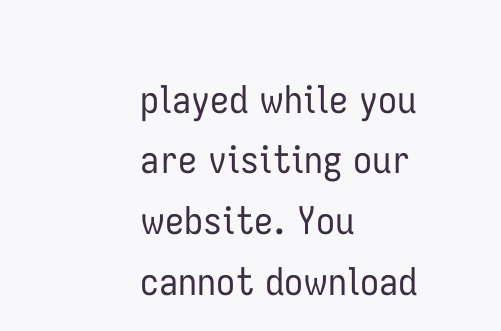played while you are visiting our website. You cannot download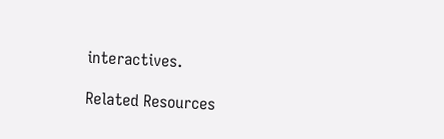interactives.

Related Resources